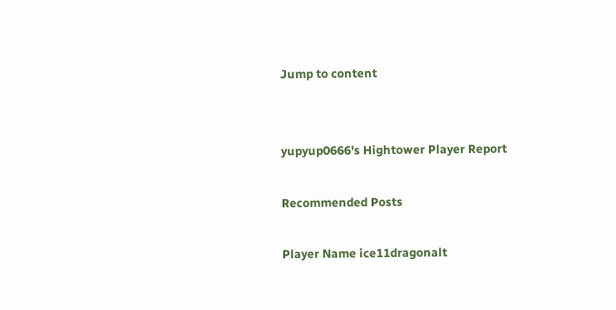Jump to content


yupyup0666's Hightower Player Report

Recommended Posts

Player Name ice11dragonalt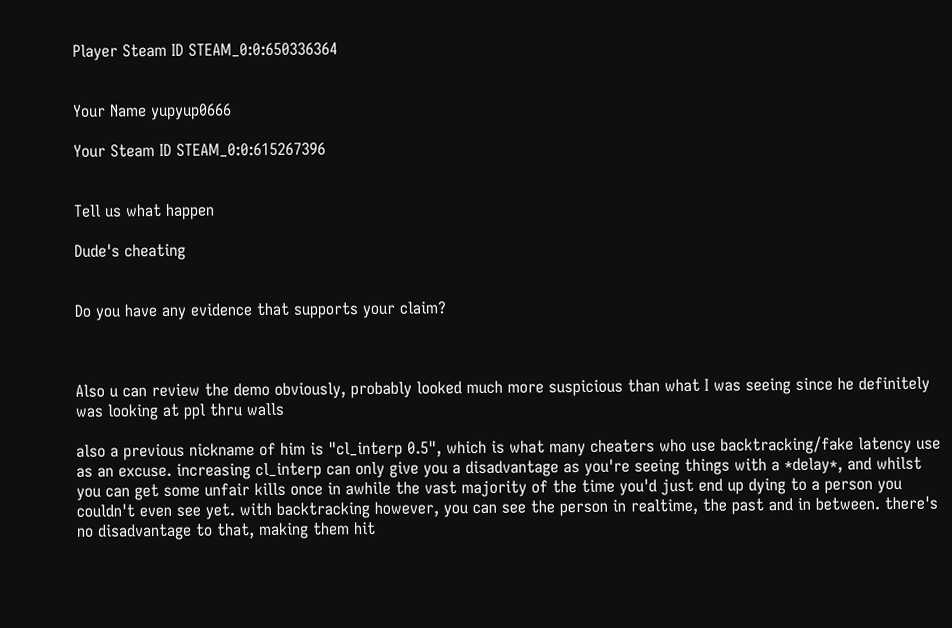Player Steam ID STEAM_0:0:650336364


Your Name yupyup0666

Your Steam ID STEAM_0:0:615267396


Tell us what happen

Dude's cheating


Do you have any evidence that supports your claim?



Also u can review the demo obviously, probably looked much more suspicious than what I was seeing since he definitely was looking at ppl thru walls

also a previous nickname of him is "cl_interp 0.5", which is what many cheaters who use backtracking/fake latency use as an excuse. increasing cl_interp can only give you a disadvantage as you're seeing things with a *delay*, and whilst you can get some unfair kills once in awhile the vast majority of the time you'd just end up dying to a person you couldn't even see yet. with backtracking however, you can see the person in realtime, the past and in between. there's no disadvantage to that, making them hit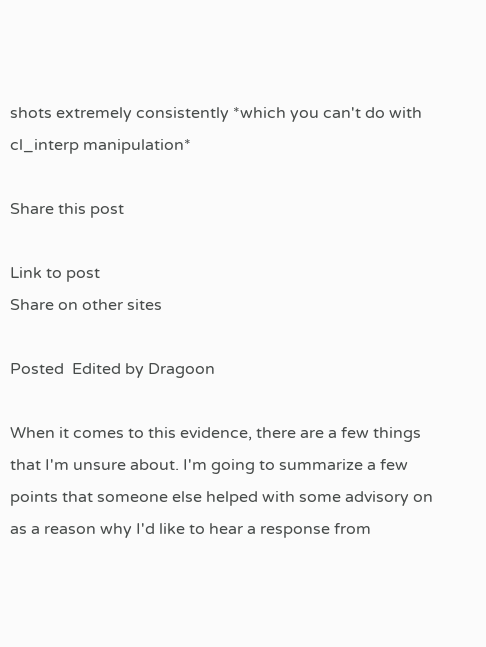shots extremely consistently *which you can't do with cl_interp manipulation*

Share this post

Link to post
Share on other sites

Posted  Edited by Dragoon

When it comes to this evidence, there are a few things that I'm unsure about. I'm going to summarize a few points that someone else helped with some advisory on as a reason why I'd like to hear a response from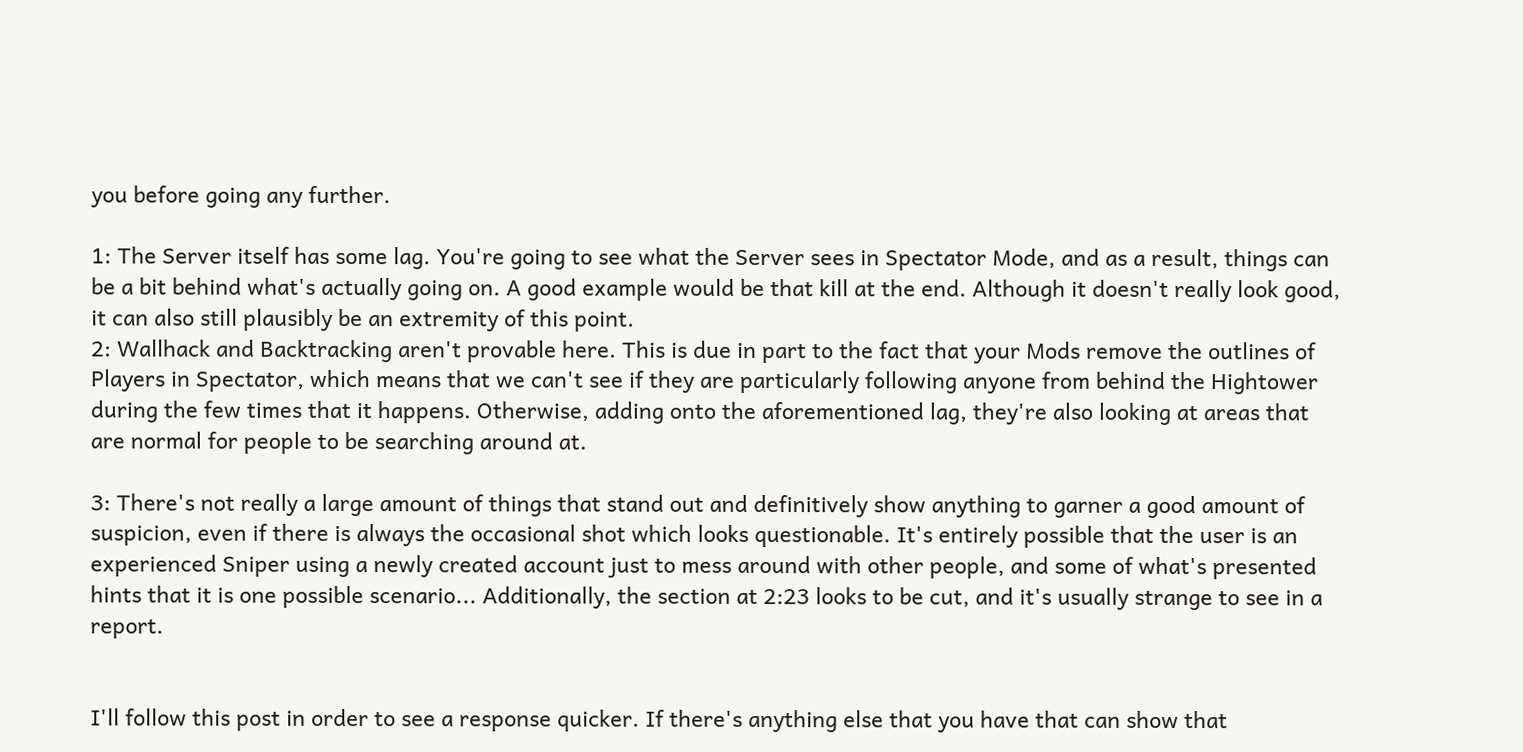you before going any further.

1: The Server itself has some lag. You're going to see what the Server sees in Spectator Mode, and as a result, things can be a bit behind what's actually going on. A good example would be that kill at the end. Although it doesn't really look good, it can also still plausibly be an extremity of this point.
2: Wallhack and Backtracking aren't provable here. This is due in part to the fact that your Mods remove the outlines of Players in Spectator, which means that we can't see if they are particularly following anyone from behind the Hightower during the few times that it happens. Otherwise, adding onto the aforementioned lag, they're also looking at areas that are normal for people to be searching around at.

3: There's not really a large amount of things that stand out and definitively show anything to garner a good amount of suspicion, even if there is always the occasional shot which looks questionable. It's entirely possible that the user is an experienced Sniper using a newly created account just to mess around with other people, and some of what's presented hints that it is one possible scenario... Additionally, the section at 2:23 looks to be cut, and it's usually strange to see in a report.


I'll follow this post in order to see a response quicker. If there's anything else that you have that can show that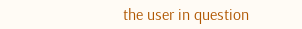the user in question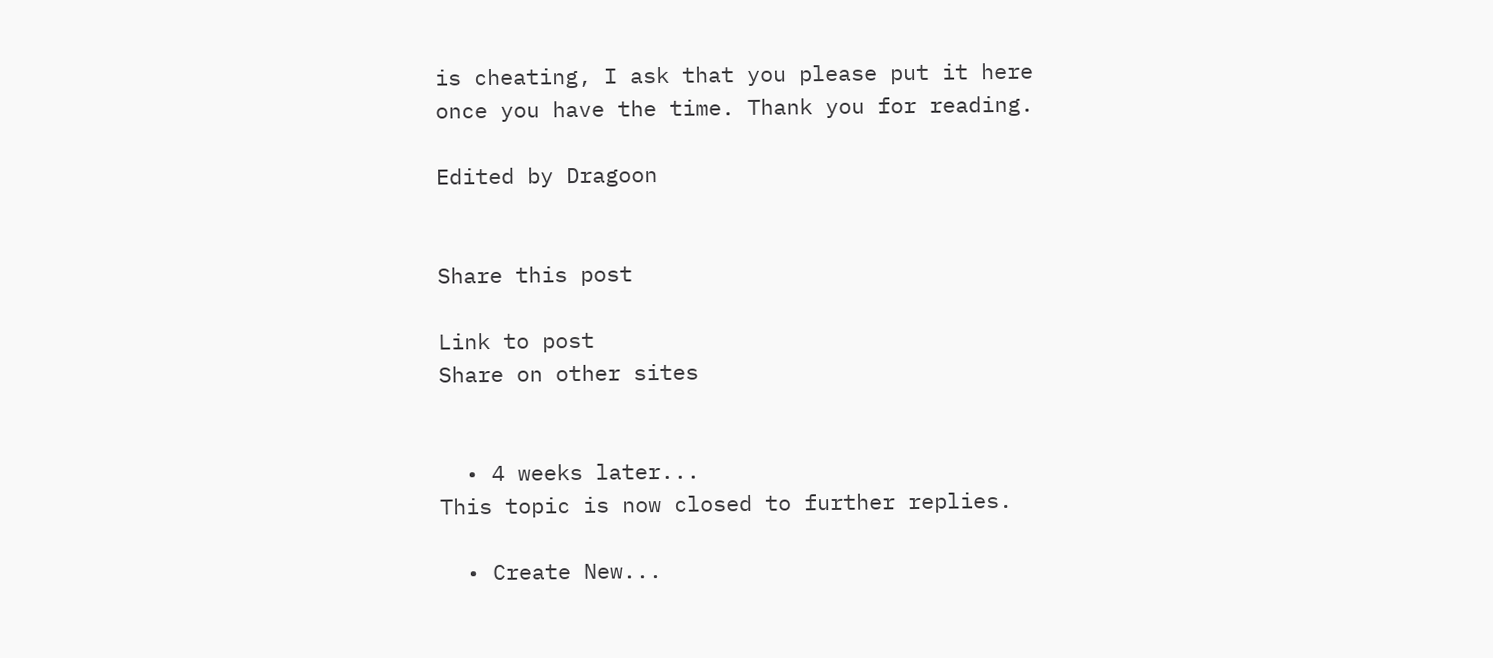is cheating, I ask that you please put it here once you have the time. Thank you for reading.

Edited by Dragoon


Share this post

Link to post
Share on other sites


  • 4 weeks later...
This topic is now closed to further replies.

  • Create New...